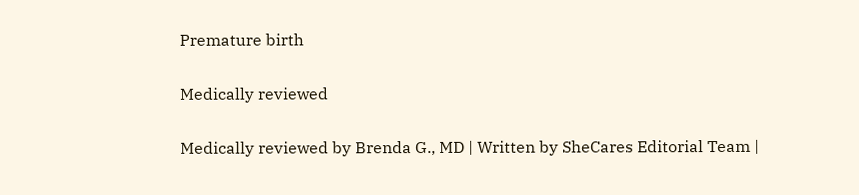Premature birth

Medically reviewed

Medically reviewed by Brenda G., MD | Written by SheCares Editorial Team |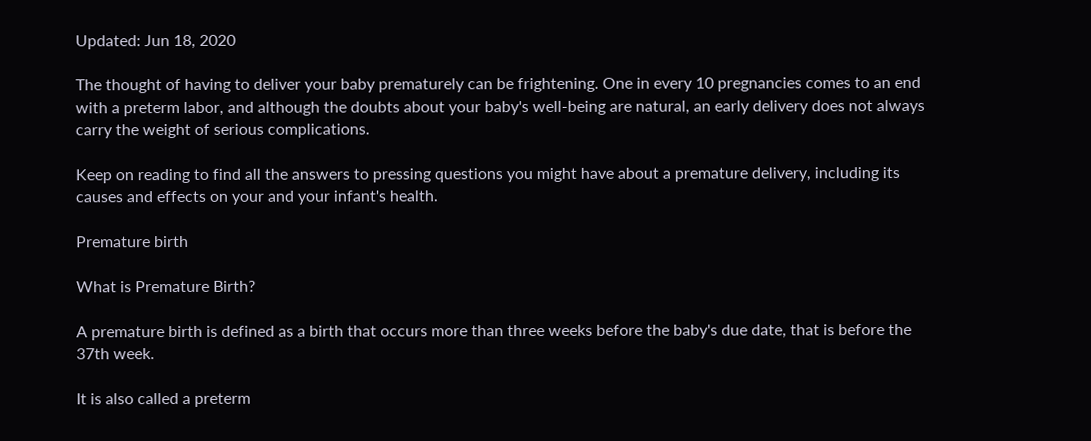Updated: Jun 18, 2020

The thought of having to deliver your baby prematurely can be frightening. One in every 10 pregnancies comes to an end with a preterm labor, and although the doubts about your baby's well-being are natural, an early delivery does not always carry the weight of serious complications.

Keep on reading to find all the answers to pressing questions you might have about a premature delivery, including its causes and effects on your and your infant's health.

Premature birth

What is Premature Birth?

A premature birth is defined as a birth that occurs more than three weeks before the baby's due date, that is before the 37th week.

It is also called a preterm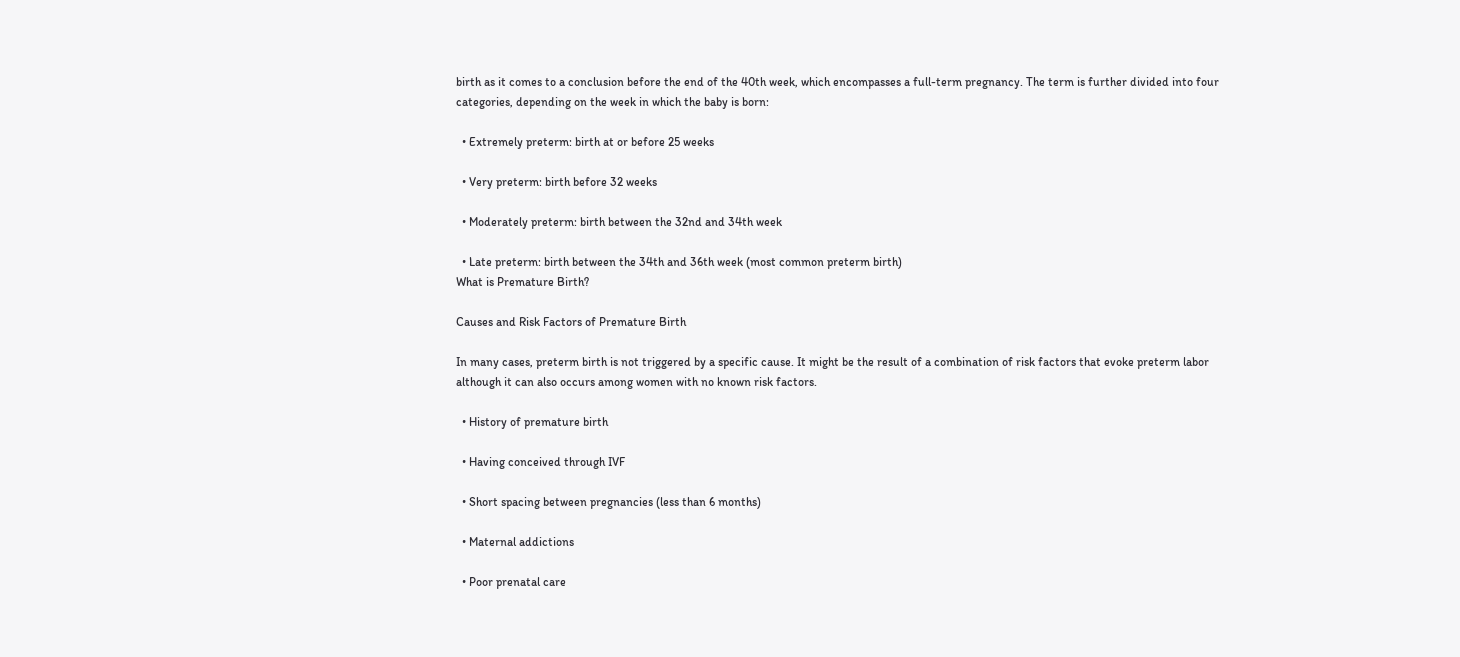birth as it comes to a conclusion before the end of the 40th week, which encompasses a full-term pregnancy. The term is further divided into four categories, depending on the week in which the baby is born:

  • Extremely preterm: birth at or before 25 weeks

  • Very preterm: birth before 32 weeks

  • Moderately preterm: birth between the 32nd and 34th week

  • Late preterm: birth between the 34th and 36th week (most common preterm birth)
What is Premature Birth?

Causes and Risk Factors of Premature Birth

In many cases, preterm birth is not triggered by a specific cause. It might be the result of a combination of risk factors that evoke preterm labor although it can also occurs among women with no known risk factors.

  • History of premature birth

  • Having conceived through IVF

  • Short spacing between pregnancies (less than 6 months)

  • Maternal addictions

  • Poor prenatal care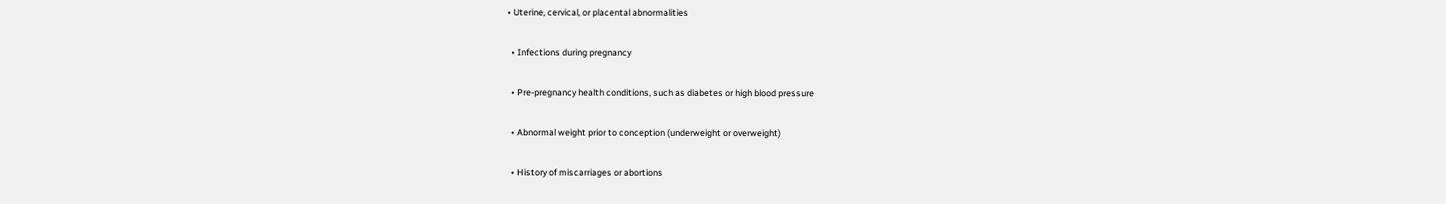• Uterine, cervical, or placental abnormalities

  • Infections during pregnancy

  • Pre-pregnancy health conditions, such as diabetes or high blood pressure

  • Abnormal weight prior to conception (underweight or overweight)

  • History of miscarriages or abortions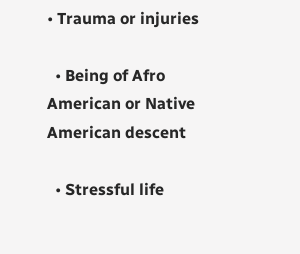• Trauma or injuries

  • Being of Afro American or Native American descent

  • Stressful life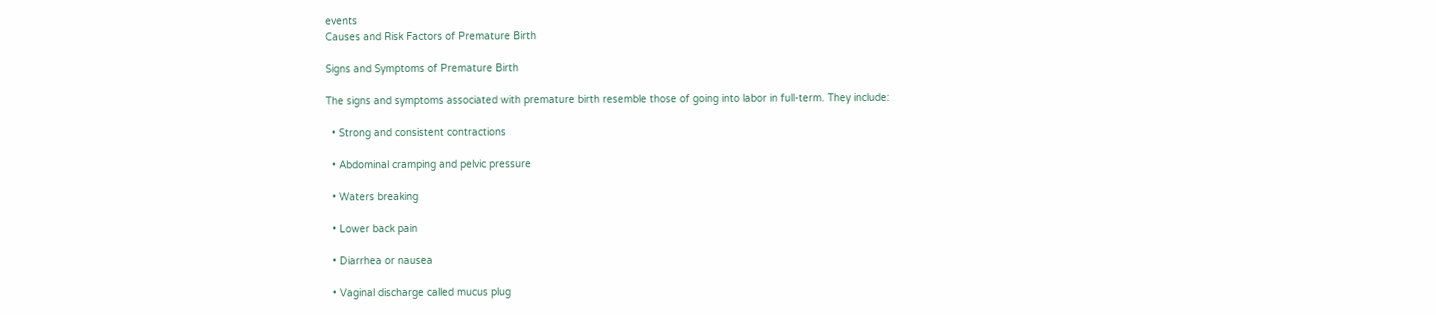events
Causes and Risk Factors of Premature Birth

Signs and Symptoms of Premature Birth

The signs and symptoms associated with premature birth resemble those of going into labor in full-term. They include:

  • Strong and consistent contractions

  • Abdominal cramping and pelvic pressure

  • Waters breaking

  • Lower back pain

  • Diarrhea or nausea

  • Vaginal discharge called mucus plug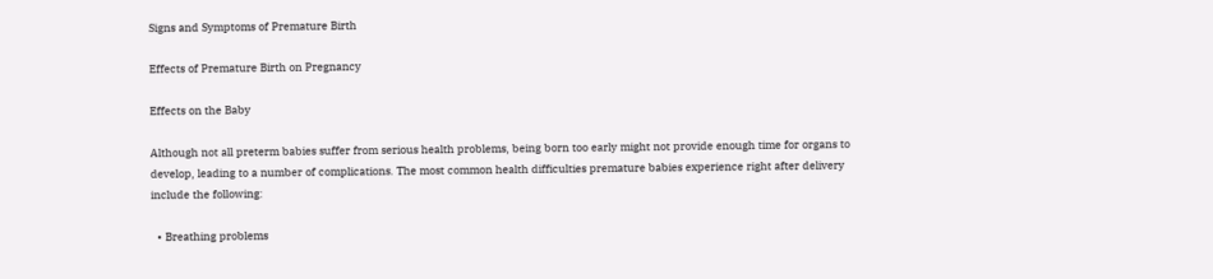Signs and Symptoms of Premature Birth

Effects of Premature Birth on Pregnancy

Effects on the Baby

Although not all preterm babies suffer from serious health problems, being born too early might not provide enough time for organs to develop, leading to a number of complications. The most common health difficulties premature babies experience right after delivery include the following:

  • Breathing problems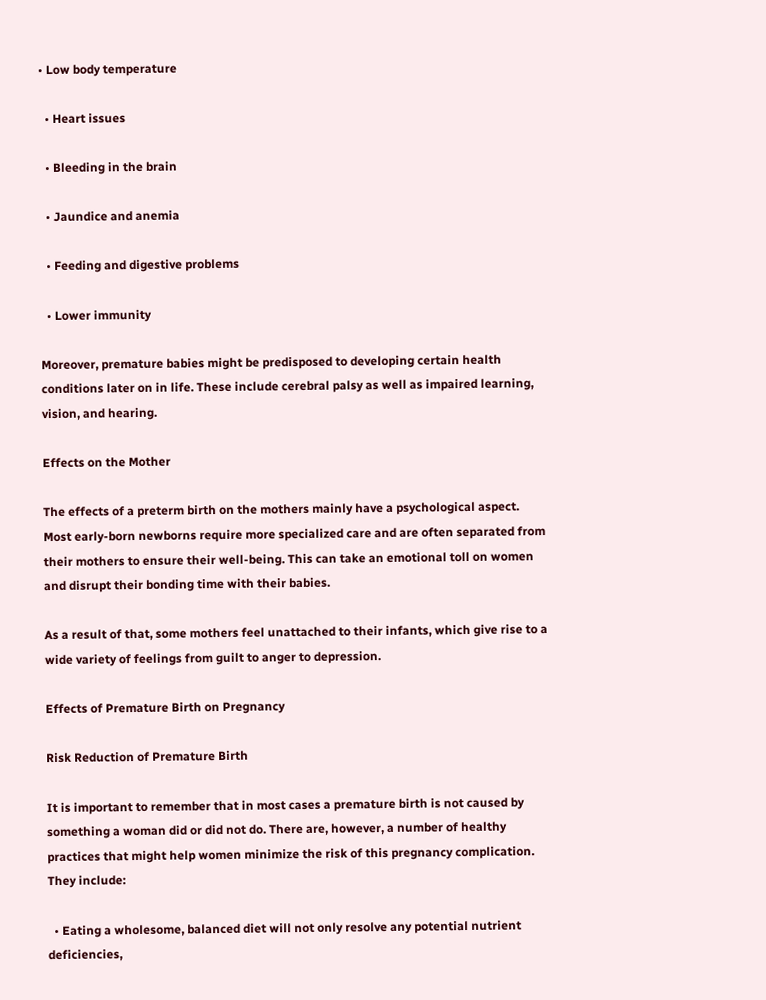• Low body temperature

  • Heart issues

  • Bleeding in the brain

  • Jaundice and anemia

  • Feeding and digestive problems

  • Lower immunity

Moreover, premature babies might be predisposed to developing certain health conditions later on in life. These include cerebral palsy as well as impaired learning, vision, and hearing.

Effects on the Mother

The effects of a preterm birth on the mothers mainly have a psychological aspect. Most early-born newborns require more specialized care and are often separated from their mothers to ensure their well-being. This can take an emotional toll on women and disrupt their bonding time with their babies.

As a result of that, some mothers feel unattached to their infants, which give rise to a wide variety of feelings from guilt to anger to depression.

Effects of Premature Birth on Pregnancy

Risk Reduction of Premature Birth

It is important to remember that in most cases a premature birth is not caused by something a woman did or did not do. There are, however, a number of healthy practices that might help women minimize the risk of this pregnancy complication. They include:

  • Eating a wholesome, balanced diet will not only resolve any potential nutrient deficiencies,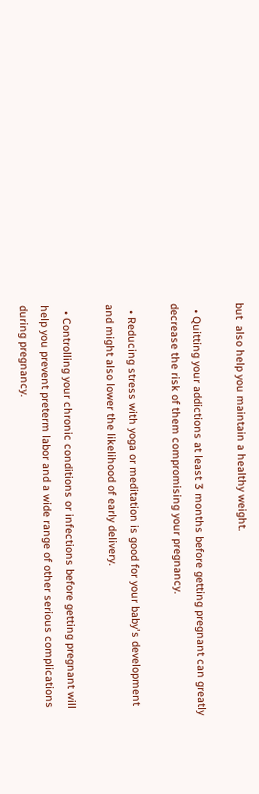but  also help you maintain a healthy weight.

  • Quitting your addictions at least 3 months before getting pregnant can greatly decrease the risk of them compromising your pregnancy.

  • Reducing stress with yoga or meditation is good for your baby's development and might also lower the likelihood of early delivery.

  • Controlling your chronic conditions or infections before getting pregnant will help you prevent preterm labor and a wide range of other serious complications during pregnancy.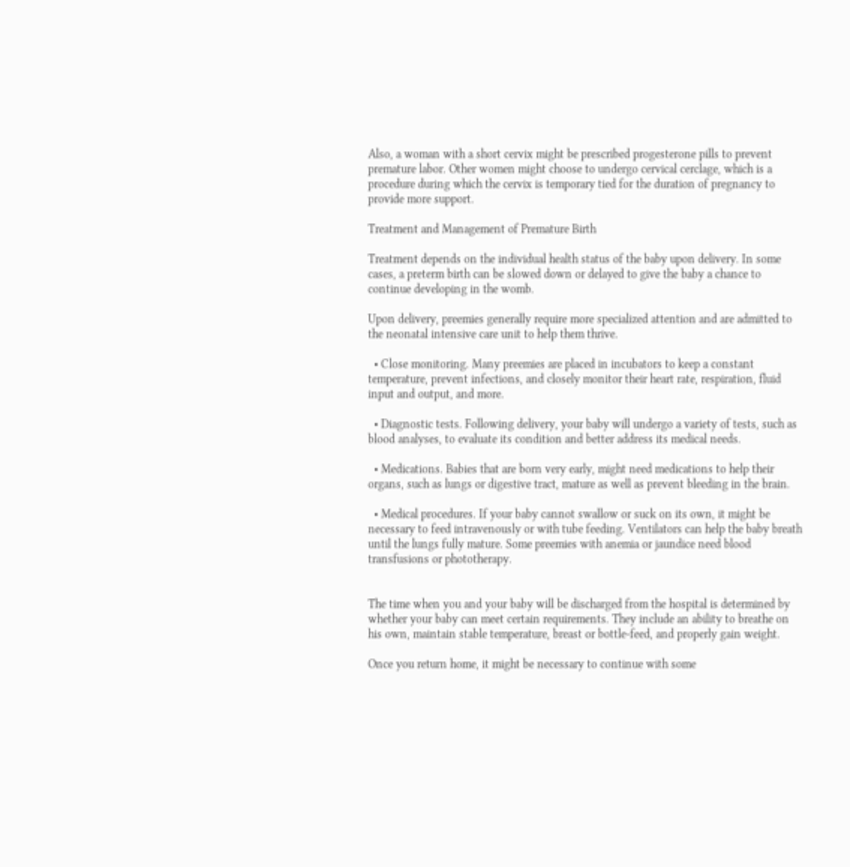Also, a woman with a short cervix might be prescribed progesterone pills to prevent premature labor. Other women might choose to undergo cervical cerclage, which is a procedure during which the cervix is temporary tied for the duration of pregnancy to provide more support.

Treatment and Management of Premature Birth

Treatment depends on the individual health status of the baby upon delivery. In some cases, a preterm birth can be slowed down or delayed to give the baby a chance to continue developing in the womb.

Upon delivery, preemies generally require more specialized attention and are admitted to the neonatal intensive care unit to help them thrive.

  • Close monitoring. Many preemies are placed in incubators to keep a constant temperature, prevent infections, and closely monitor their heart rate, respiration, fluid input and output, and more.

  • Diagnostic tests. Following delivery, your baby will undergo a variety of tests, such as blood analyses, to evaluate its condition and better address its medical needs.

  • Medications. Babies that are born very early, might need medications to help their organs, such as lungs or digestive tract, mature as well as prevent bleeding in the brain.

  • Medical procedures. If your baby cannot swallow or suck on its own, it might be necessary to feed intravenously or with tube feeding. Ventilators can help the baby breath until the lungs fully mature. Some preemies with anemia or jaundice need blood transfusions or phototherapy.


The time when you and your baby will be discharged from the hospital is determined by whether your baby can meet certain requirements. They include an ability to breathe on his own, maintain stable temperature, breast or bottle-feed, and properly gain weight.

Once you return home, it might be necessary to continue with some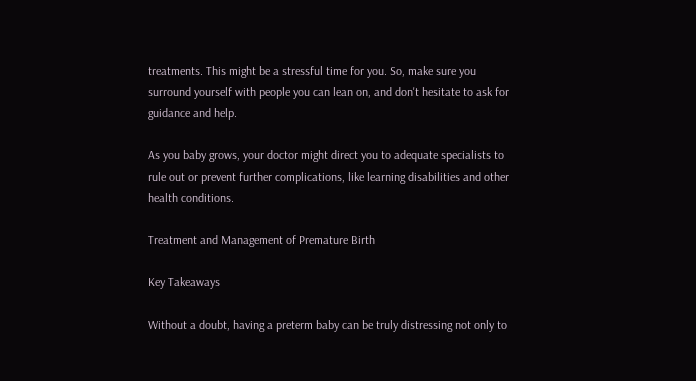treatments. This might be a stressful time for you. So, make sure you surround yourself with people you can lean on, and don't hesitate to ask for guidance and help.

As you baby grows, your doctor might direct you to adequate specialists to rule out or prevent further complications, like learning disabilities and other health conditions.

Treatment and Management of Premature Birth

Key Takeaways

Without a doubt, having a preterm baby can be truly distressing not only to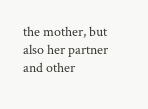the mother, but also her partner and other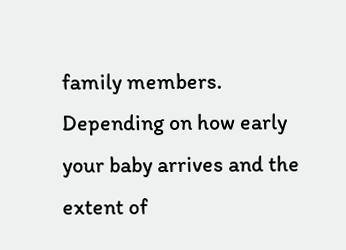family members. Depending on how early your baby arrives and the extent of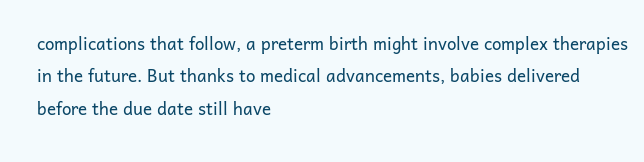complications that follow, a preterm birth might involve complex therapies in the future. But thanks to medical advancements, babies delivered before the due date still have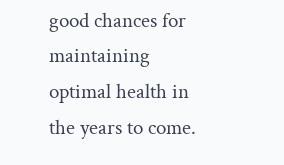good chances for maintaining optimal health in the years to come.